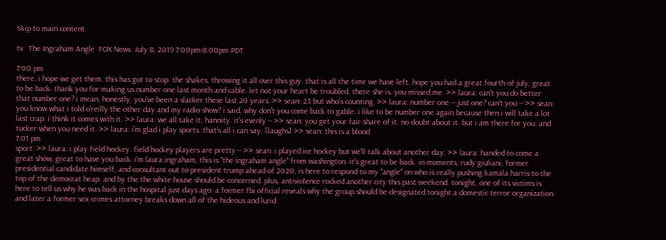Skip to main content

tv   The Ingraham Angle  FOX News  July 8, 2019 7:00pm-8:00pm PDT

7:00 pm
there. i hope we get them. this has got to stop. the shakes, throwing it all over this guy. that is all the time we have left. hope you had a great fourth of july, great to be back. thank you for making us number one last month and cable. let not your heart be troubled. there she is. you missed me. >> laura: can't you do better that number one? i mean, honestly, you've been a slacker these last 20 years. >> sean: 23 but who's counting. >> laura: number one -- just one? can't you -- >> sean: you know what i told o'reilly the other day and my radio show? i said, why don't you come back to gable. i like to be number one again because then i will take a lot last crap. i think it comes with it. >> laura: we all take it, hannity. it's evenly -- >> sean: you get your fair share of it. no doubt about it. but i am there for you. and tucker when you need it. >> laura: i'm glad i play sports. that's all i can say. [laughs] >> sean: this is a blood
7:01 pm
sport. >> laura: i play field hockey. field hockey players are pretty -- >> sean: i played ice hockey but we'll talk about another day. >> laura: handed to come a great show, great to have you back. i'm laura ingraham, this is "the ingraham angle" from washington. it's great to be back. in moments, rudy giuliani, former presidential candidate himself, and consultant out to president trump ahead of 2020, is here to respond to my "angle" on who is really pushing kamala harris to the top of the democrat heap. and by the the white house should be concerned. plus, antiviolence rocked another city this past weekend. tonight, one of its victims is here to tell us why he was back in the hospital just days ago. a former fbi official reveals why the group should be designated tonight a domestic terror organization. and later a former sex crimes attorney breaks down all of the hideous and lurid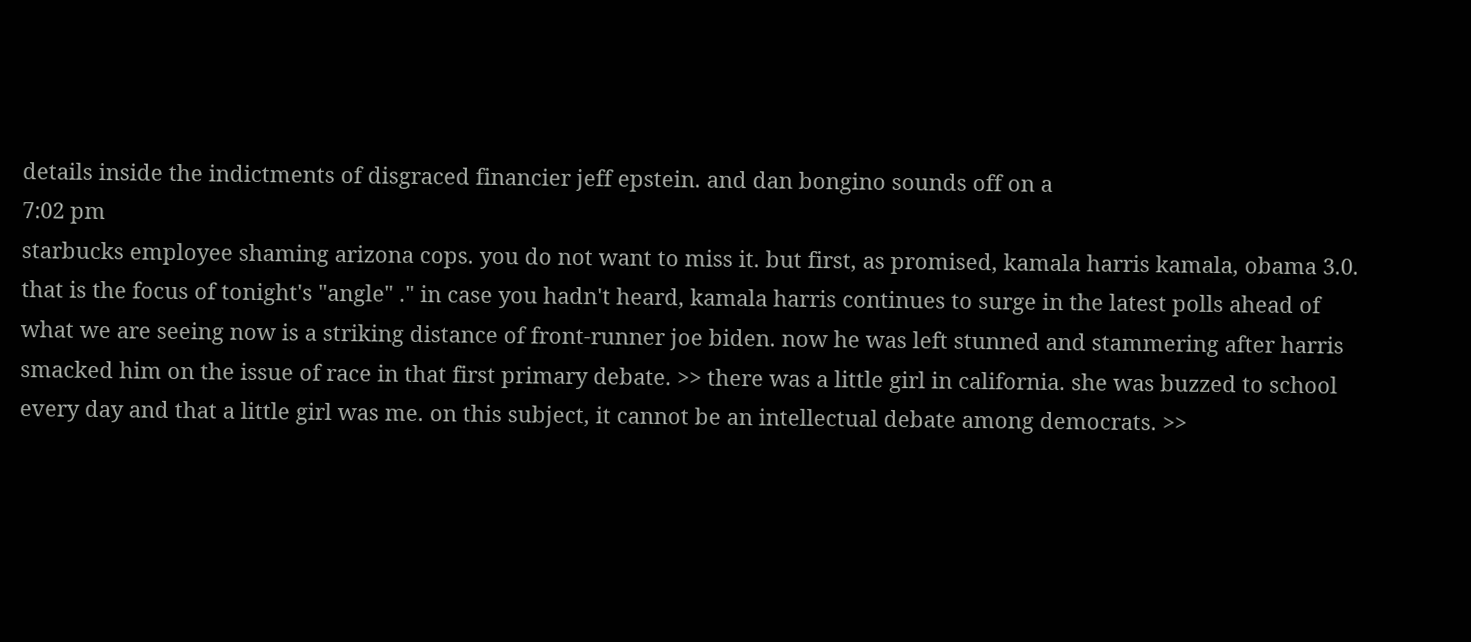details inside the indictments of disgraced financier jeff epstein. and dan bongino sounds off on a
7:02 pm
starbucks employee shaming arizona cops. you do not want to miss it. but first, as promised, kamala harris kamala, obama 3.0. that is the focus of tonight's "angle" ." in case you hadn't heard, kamala harris continues to surge in the latest polls ahead of what we are seeing now is a striking distance of front-runner joe biden. now he was left stunned and stammering after harris smacked him on the issue of race in that first primary debate. >> there was a little girl in california. she was buzzed to school every day and that a little girl was me. on this subject, it cannot be an intellectual debate among democrats. >>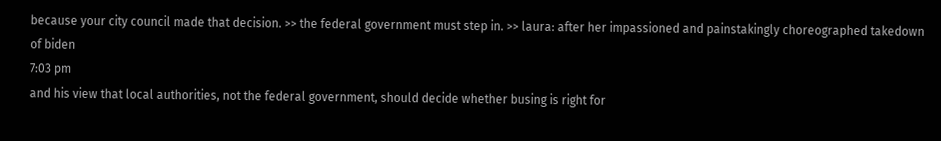because your city council made that decision. >> the federal government must step in. >> laura: after her impassioned and painstakingly choreographed takedown of biden
7:03 pm
and his view that local authorities, not the federal government, should decide whether busing is right for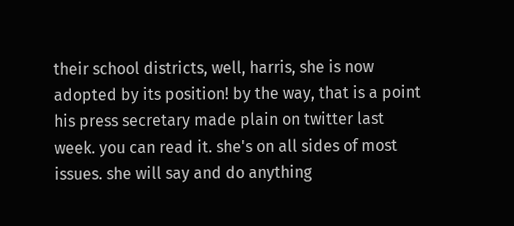their school districts, well, harris, she is now adopted by its position! by the way, that is a point his press secretary made plain on twitter last week. you can read it. she's on all sides of most issues. she will say and do anything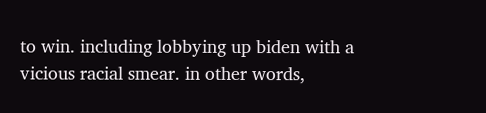to win. including lobbying up biden with a vicious racial smear. in other words,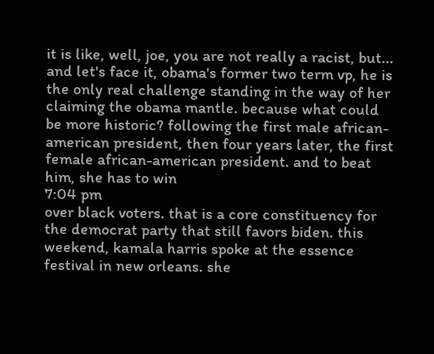it is like, well, joe, you are not really a racist, but... and let's face it, obama's former two term vp, he is the only real challenge standing in the way of her claiming the obama mantle. because what could be more historic? following the first male african-american president, then four years later, the first female african-american president. and to beat him, she has to win
7:04 pm
over black voters. that is a core constituency for the democrat party that still favors biden. this weekend, kamala harris spoke at the essence festival in new orleans. she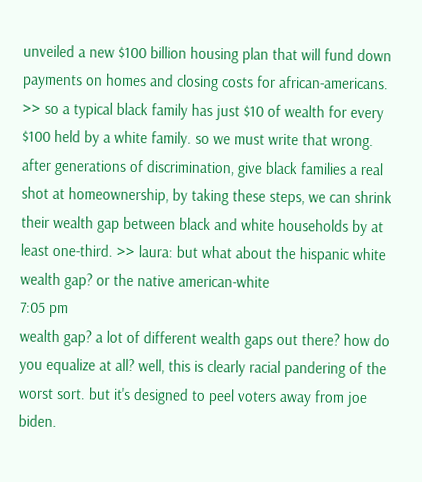unveiled a new $100 billion housing plan that will fund down payments on homes and closing costs for african-americans. >> so a typical black family has just $10 of wealth for every $100 held by a white family. so we must write that wrong. after generations of discrimination, give black families a real shot at homeownership, by taking these steps, we can shrink their wealth gap between black and white households by at least one-third. >> laura: but what about the hispanic white wealth gap? or the native american-white
7:05 pm
wealth gap? a lot of different wealth gaps out there? how do you equalize at all? well, this is clearly racial pandering of the worst sort. but it's designed to peel voters away from joe biden.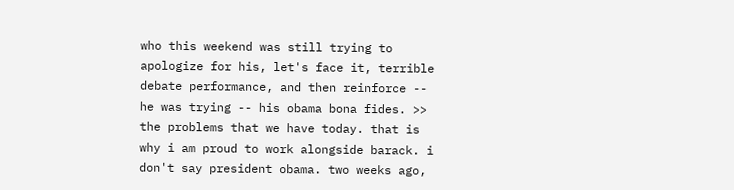who this weekend was still trying to apologize for his, let's face it, terrible debate performance, and then reinforce -- he was trying -- his obama bona fides. >> the problems that we have today. that is why i am proud to work alongside barack. i don't say president obama. two weeks ago,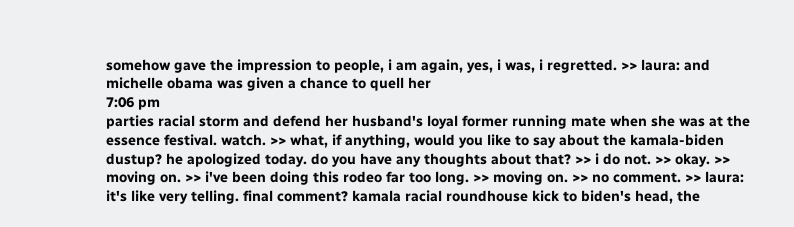somehow gave the impression to people, i am again, yes, i was, i regretted. >> laura: and michelle obama was given a chance to quell her
7:06 pm
parties racial storm and defend her husband's loyal former running mate when she was at the essence festival. watch. >> what, if anything, would you like to say about the kamala-biden dustup? he apologized today. do you have any thoughts about that? >> i do not. >> okay. >> moving on. >> i've been doing this rodeo far too long. >> moving on. >> no comment. >> laura: it's like very telling. final comment? kamala racial roundhouse kick to biden's head, the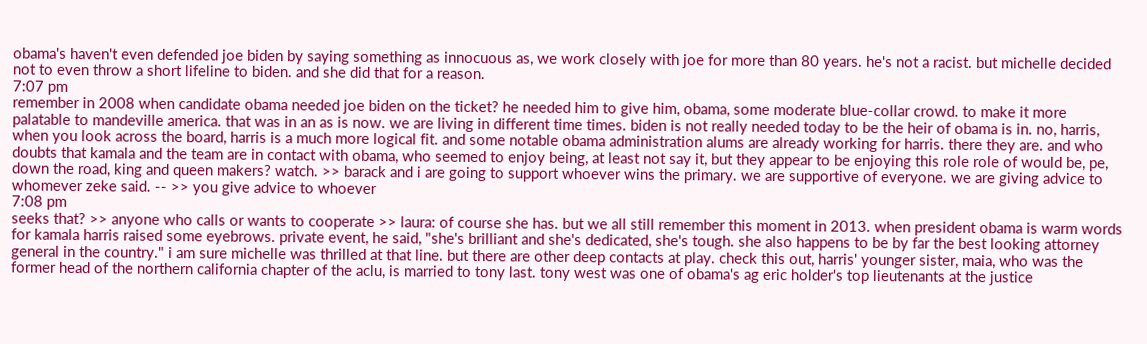obama's haven't even defended joe biden by saying something as innocuous as, we work closely with joe for more than 80 years. he's not a racist. but michelle decided not to even throw a short lifeline to biden. and she did that for a reason.
7:07 pm
remember in 2008 when candidate obama needed joe biden on the ticket? he needed him to give him, obama, some moderate blue-collar crowd. to make it more palatable to mandeville america. that was in an as is now. we are living in different time times. biden is not really needed today to be the heir of obama is in. no, harris, when you look across the board, harris is a much more logical fit. and some notable obama administration alums are already working for harris. there they are. and who doubts that kamala and the team are in contact with obama, who seemed to enjoy being, at least not say it, but they appear to be enjoying this role role of would be, pe, down the road, king and queen makers? watch. >> barack and i are going to support whoever wins the primary. we are supportive of everyone. we are giving advice to whomever zeke said. -- >> you give advice to whoever
7:08 pm
seeks that? >> anyone who calls or wants to cooperate >> laura: of course she has. but we all still remember this moment in 2013. when president obama is warm words for kamala harris raised some eyebrows. private event, he said, "she's brilliant and she's dedicated, she's tough. she also happens to be by far the best looking attorney general in the country." i am sure michelle was thrilled at that line. but there are other deep contacts at play. check this out, harris' younger sister, maia, who was the former head of the northern california chapter of the aclu, is married to tony last. tony west was one of obama's ag eric holder's top lieutenants at the justice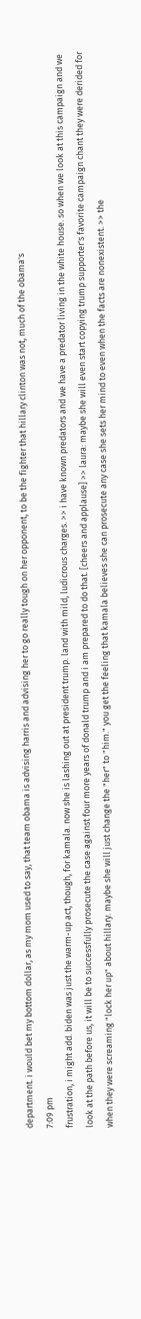department. i would bet my bottom dollar, as my mom used to say, that team obama is advising harris and advising her to go really tough on her opponent, to be the fighter that hillary clinton was not, much of the obama's
7:09 pm
frustration, i might add. biden was just the warm-up act, though, for kamala. now she is lashing out at president trump. land with mild, ludicrous charges. >> i have known predators and we have a predator living in the white house. so when we look at this campaign and we look at the path before us, it will be to successfully prosecute the case against four more years of donald trump and i am prepared to do that. [cheers and applause] >> laura: maybe she will even start copying trump supporter's favorite campaign chant they were derided for when they were screaming "lock her up" about hillary. maybe she will just change the "her" to "him." you get the feeling that kamala believes she can prosecute any case she sets her mind to even when the facts are nonexistent. >> the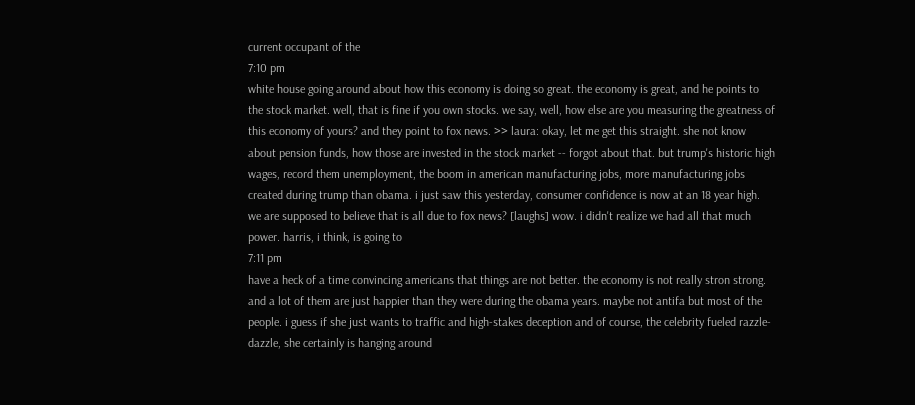current occupant of the
7:10 pm
white house going around about how this economy is doing so great. the economy is great, and he points to the stock market. well, that is fine if you own stocks. we say, well, how else are you measuring the greatness of this economy of yours? and they point to fox news. >> laura: okay, let me get this straight. she not know about pension funds, how those are invested in the stock market -- forgot about that. but trump's historic high wages, record them unemployment, the boom in american manufacturing jobs, more manufacturing jobs created during trump than obama. i just saw this yesterday, consumer confidence is now at an 18 year high. we are supposed to believe that is all due to fox news? [laughs] wow. i didn't realize we had all that much power. harris, i think, is going to
7:11 pm
have a heck of a time convincing americans that things are not better. the economy is not really stron strong. and a lot of them are just happier than they were during the obama years. maybe not antifa but most of the people. i guess if she just wants to traffic and high-stakes deception and of course, the celebrity fueled razzle-dazzle, she certainly is hanging around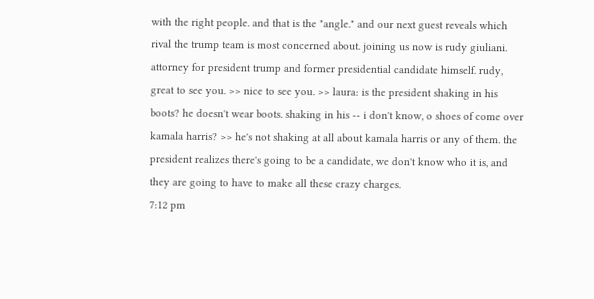with the right people. and that is the "angle." and our next guest reveals which rival the trump team is most concerned about. joining us now is rudy giuliani. attorney for president trump and former presidential candidate himself. rudy, great to see you. >> nice to see you. >> laura: is the president shaking in his boots? he doesn't wear boots. shaking in his -- i don't know, o shoes of come over kamala harris? >> he's not shaking at all about kamala harris or any of them. the president realizes there's going to be a candidate, we don't know who it is, and they are going to have to make all these crazy charges.
7:12 pm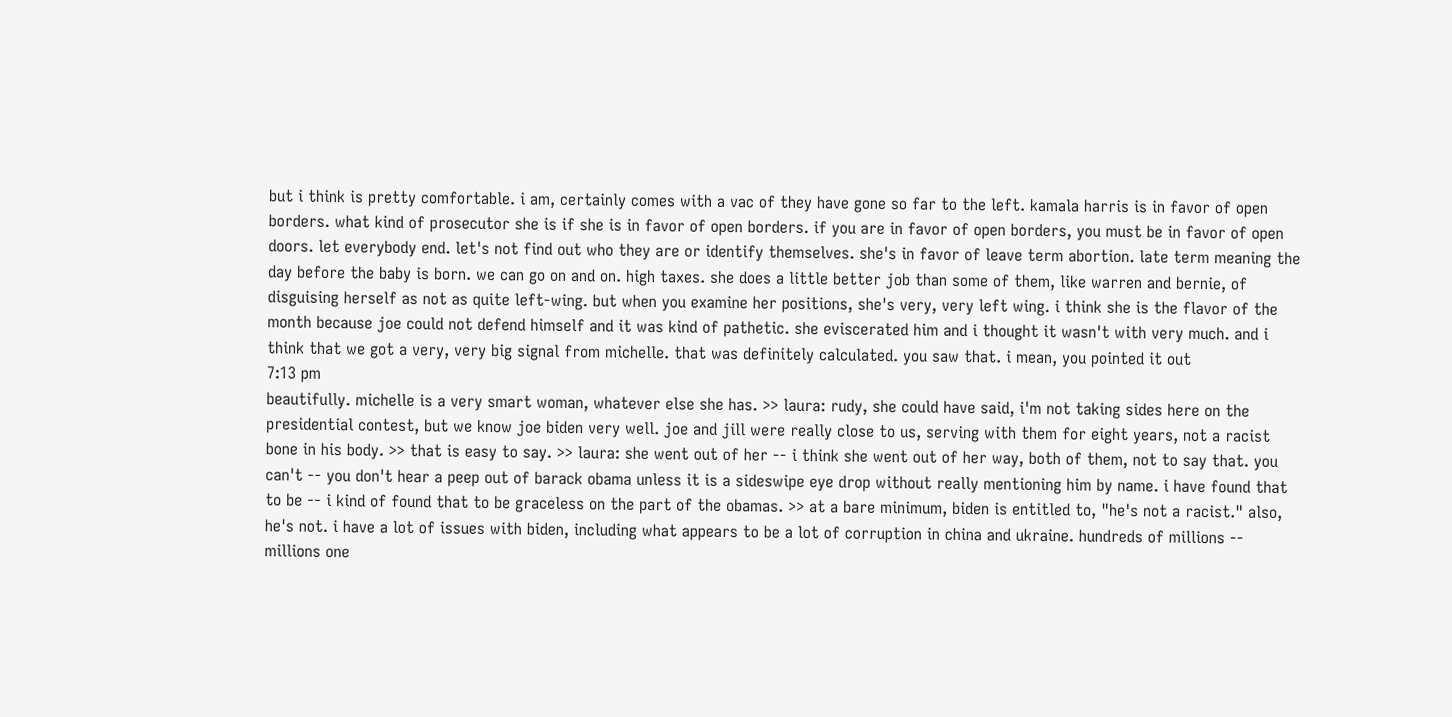but i think is pretty comfortable. i am, certainly comes with a vac of they have gone so far to the left. kamala harris is in favor of open borders. what kind of prosecutor she is if she is in favor of open borders. if you are in favor of open borders, you must be in favor of open doors. let everybody end. let's not find out who they are or identify themselves. she's in favor of leave term abortion. late term meaning the day before the baby is born. we can go on and on. high taxes. she does a little better job than some of them, like warren and bernie, of disguising herself as not as quite left-wing. but when you examine her positions, she's very, very left wing. i think she is the flavor of the month because joe could not defend himself and it was kind of pathetic. she eviscerated him and i thought it wasn't with very much. and i think that we got a very, very big signal from michelle. that was definitely calculated. you saw that. i mean, you pointed it out
7:13 pm
beautifully. michelle is a very smart woman, whatever else she has. >> laura: rudy, she could have said, i'm not taking sides here on the presidential contest, but we know joe biden very well. joe and jill were really close to us, serving with them for eight years, not a racist bone in his body. >> that is easy to say. >> laura: she went out of her -- i think she went out of her way, both of them, not to say that. you can't -- you don't hear a peep out of barack obama unless it is a sideswipe eye drop without really mentioning him by name. i have found that to be -- i kind of found that to be graceless on the part of the obamas. >> at a bare minimum, biden is entitled to, "he's not a racist." also, he's not. i have a lot of issues with biden, including what appears to be a lot of corruption in china and ukraine. hundreds of millions -- millions one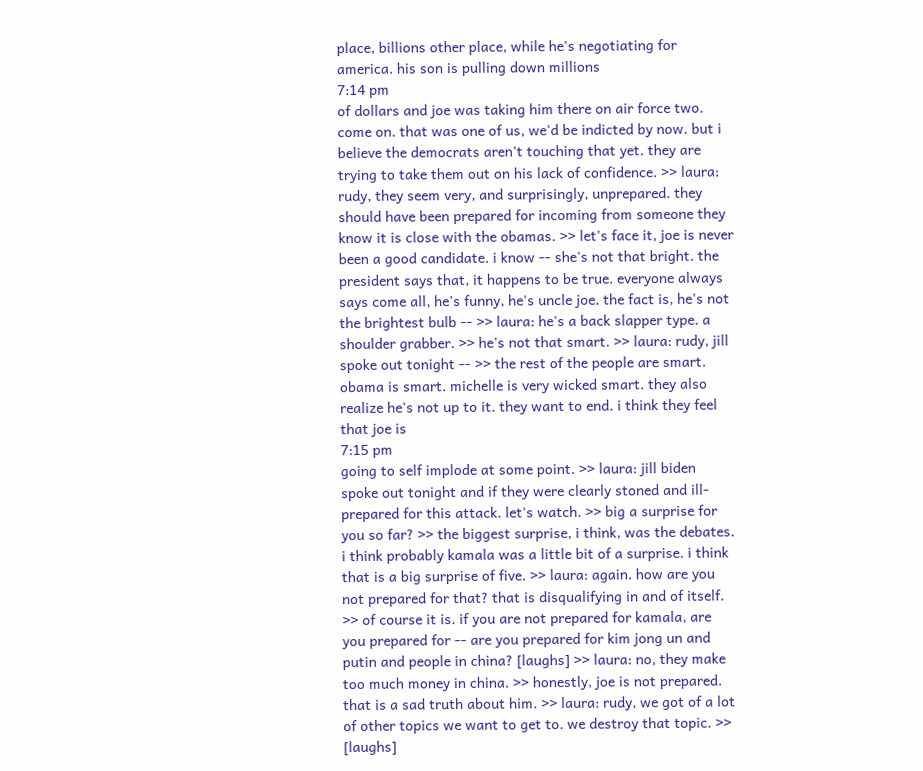place, billions other place, while he's negotiating for america. his son is pulling down millions
7:14 pm
of dollars and joe was taking him there on air force two. come on. that was one of us, we'd be indicted by now. but i believe the democrats aren't touching that yet. they are trying to take them out on his lack of confidence. >> laura: rudy, they seem very, and surprisingly, unprepared. they should have been prepared for incoming from someone they know it is close with the obamas. >> let's face it, joe is never been a good candidate. i know -- she's not that bright. the president says that, it happens to be true. everyone always says come all, he's funny, he's uncle joe. the fact is, he's not the brightest bulb -- >> laura: he's a back slapper type. a shoulder grabber. >> he's not that smart. >> laura: rudy, jill spoke out tonight -- >> the rest of the people are smart. obama is smart. michelle is very wicked smart. they also realize he's not up to it. they want to end. i think they feel that joe is
7:15 pm
going to self implode at some point. >> laura: jill biden spoke out tonight and if they were clearly stoned and ill-prepared for this attack. let's watch. >> big a surprise for you so far? >> the biggest surprise, i think, was the debates. i think probably kamala was a little bit of a surprise. i think that is a big surprise of five. >> laura: again. how are you not prepared for that? that is disqualifying in and of itself. >> of course it is. if you are not prepared for kamala, are you prepared for -- are you prepared for kim jong un and putin and people in china? [laughs] >> laura: no, they make too much money in china. >> honestly, joe is not prepared. that is a sad truth about him. >> laura: rudy, we got of a lot of other topics we want to get to. we destroy that topic. >> [laughs]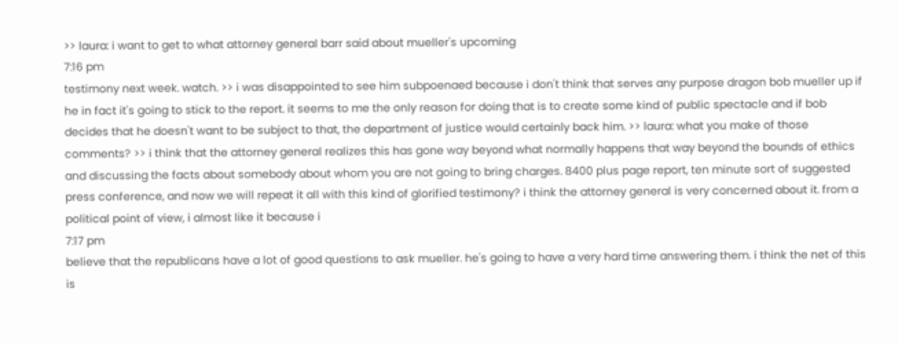>> laura: i want to get to what attorney general barr said about mueller's upcoming
7:16 pm
testimony next week. watch. >> i was disappointed to see him subpoenaed because i don't think that serves any purpose dragon bob mueller up if he in fact it's going to stick to the report. it seems to me the only reason for doing that is to create some kind of public spectacle and if bob decides that he doesn't want to be subject to that, the department of justice would certainly back him. >> laura: what you make of those comments? >> i think that the attorney general realizes this has gone way beyond what normally happens that way beyond the bounds of ethics and discussing the facts about somebody about whom you are not going to bring charges. 8400 plus page report, ten minute sort of suggested press conference, and now we will repeat it all with this kind of glorified testimony? i think the attorney general is very concerned about it. from a political point of view, i almost like it because i
7:17 pm
believe that the republicans have a lot of good questions to ask mueller. he's going to have a very hard time answering them. i think the net of this is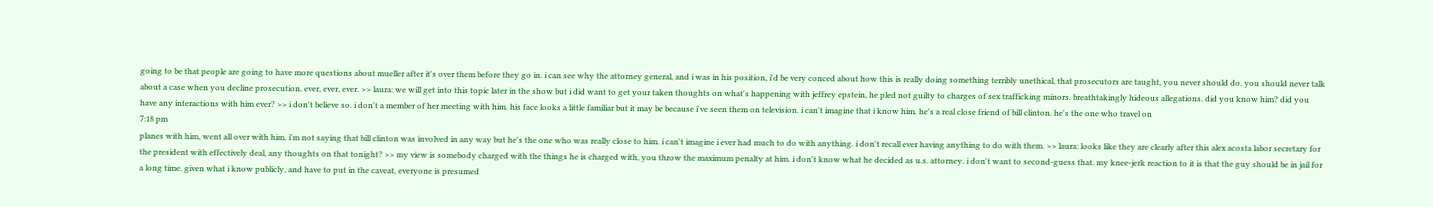going to be that people are going to have more questions about mueller after it's over them before they go in. i can see why the attorney general, and i was in his position, i'd be very conced about how this is really doing something terribly unethical, that prosecutors are taught, you never should do. you should never talk about a case when you decline prosecution. ever, ever, ever. >> laura: we will get into this topic later in the show but i did want to get your taken thoughts on what's happening with jeffrey epstein, he pled not guilty to charges of sex trafficking minors. breathtakingly hideous allegations. did you know him? did you have any interactions with him ever? >> i don't believe so. i don't a member of her meeting with him. his face looks a little familiar but it may be because i've seen them on television. i can't imagine that i know him. he's a real close friend of bill clinton. he's the one who travel on
7:18 pm
planes with him, went all over with him. i'm not saying that bill clinton was involved in any way but he's the one who was really close to him. i can't imagine i ever had much to do with anything. i don't recall ever having anything to do with them. >> laura: looks like they are clearly after this alex acosta labor secretary for the president with effectively deal, any thoughts on that tonight? >> my view is somebody charged with the things he is charged with, you throw the maximum penalty at him. i don't know what he decided as u.s. attorney. i don't want to second-guess that. my knee-jerk reaction to it is that the guy should be in jail for a long time. given what i know publicly, and have to put in the caveat, everyone is presumed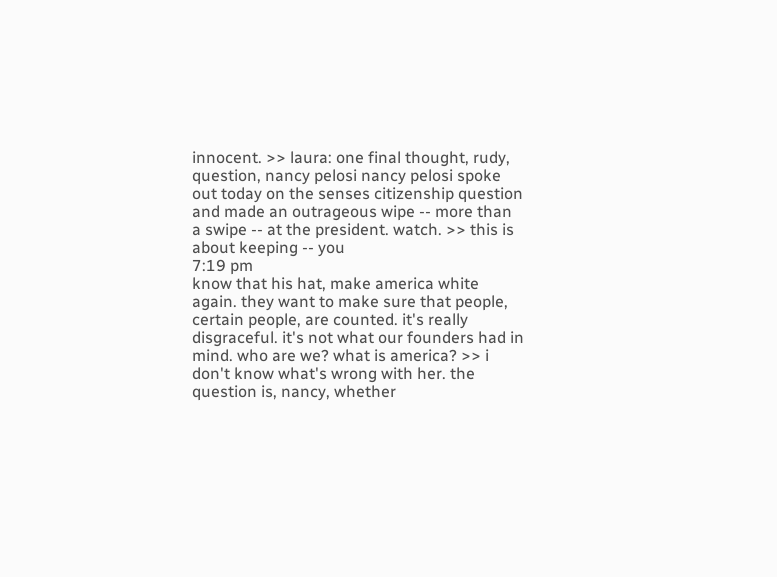innocent. >> laura: one final thought, rudy, question, nancy pelosi nancy pelosi spoke out today on the senses citizenship question and made an outrageous wipe -- more than a swipe -- at the president. watch. >> this is about keeping -- you
7:19 pm
know that his hat, make america white again. they want to make sure that people, certain people, are counted. it's really disgraceful. it's not what our founders had in mind. who are we? what is america? >> i don't know what's wrong with her. the question is, nancy, whether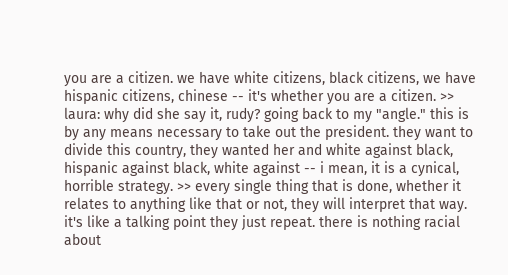you are a citizen. we have white citizens, black citizens, we have hispanic citizens, chinese -- it's whether you are a citizen. >> laura: why did she say it, rudy? going back to my "angle." this is by any means necessary to take out the president. they want to divide this country, they wanted her and white against black, hispanic against black, white against -- i mean, it is a cynical, horrible strategy. >> every single thing that is done, whether it relates to anything like that or not, they will interpret that way. it's like a talking point they just repeat. there is nothing racial about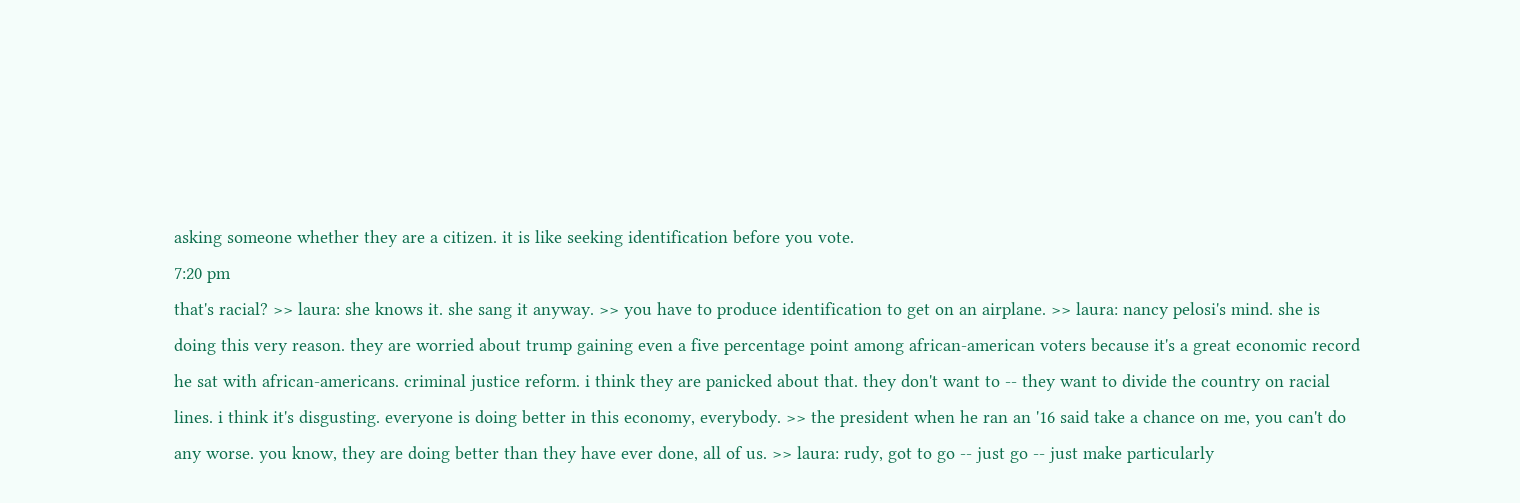asking someone whether they are a citizen. it is like seeking identification before you vote.
7:20 pm
that's racial? >> laura: she knows it. she sang it anyway. >> you have to produce identification to get on an airplane. >> laura: nancy pelosi's mind. she is doing this very reason. they are worried about trump gaining even a five percentage point among african-american voters because it's a great economic record he sat with african-americans. criminal justice reform. i think they are panicked about that. they don't want to -- they want to divide the country on racial lines. i think it's disgusting. everyone is doing better in this economy, everybody. >> the president when he ran an '16 said take a chance on me, you can't do any worse. you know, they are doing better than they have ever done, all of us. >> laura: rudy, got to go -- just go -- just make particularly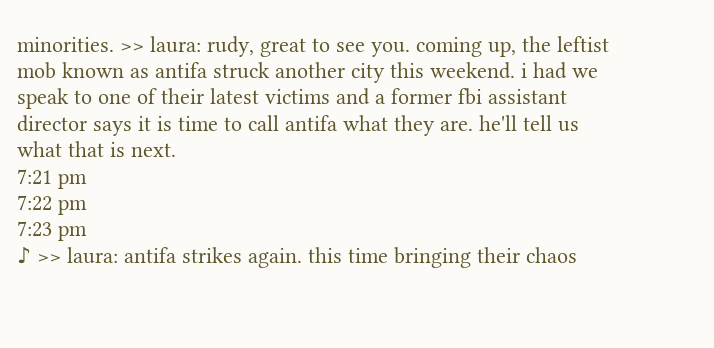minorities. >> laura: rudy, great to see you. coming up, the leftist mob known as antifa struck another city this weekend. i had we speak to one of their latest victims and a former fbi assistant director says it is time to call antifa what they are. he'll tell us what that is next.
7:21 pm
7:22 pm
7:23 pm
♪ >> laura: antifa strikes again. this time bringing their chaos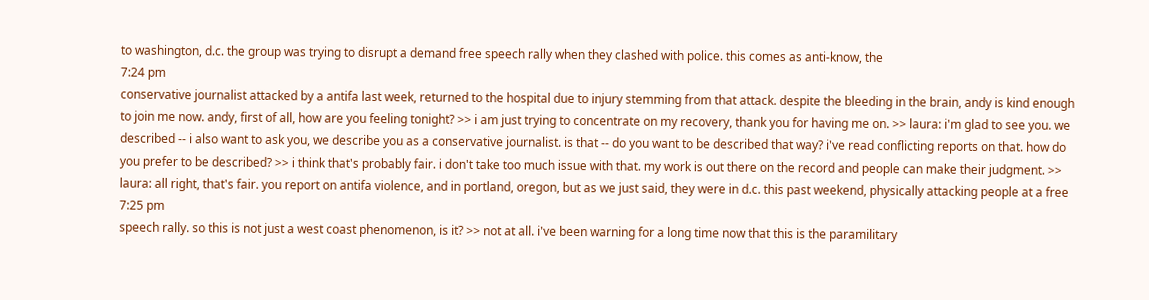to washington, d.c. the group was trying to disrupt a demand free speech rally when they clashed with police. this comes as anti-know, the
7:24 pm
conservative journalist attacked by a antifa last week, returned to the hospital due to injury stemming from that attack. despite the bleeding in the brain, andy is kind enough to join me now. andy, first of all, how are you feeling tonight? >> i am just trying to concentrate on my recovery, thank you for having me on. >> laura: i'm glad to see you. we described -- i also want to ask you, we describe you as a conservative journalist. is that -- do you want to be described that way? i've read conflicting reports on that. how do you prefer to be described? >> i think that's probably fair. i don't take too much issue with that. my work is out there on the record and people can make their judgment. >> laura: all right, that's fair. you report on antifa violence, and in portland, oregon, but as we just said, they were in d.c. this past weekend, physically attacking people at a free
7:25 pm
speech rally. so this is not just a west coast phenomenon, is it? >> not at all. i've been warning for a long time now that this is the paramilitary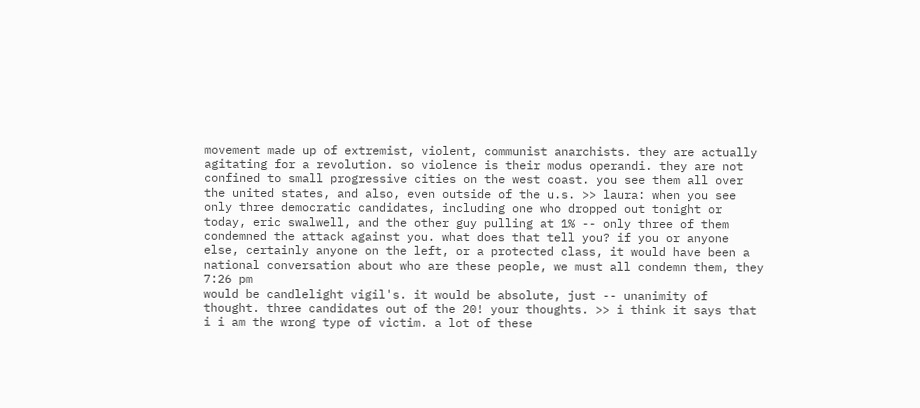movement made up of extremist, violent, communist anarchists. they are actually agitating for a revolution. so violence is their modus operandi. they are not confined to small progressive cities on the west coast. you see them all over the united states, and also, even outside of the u.s. >> laura: when you see only three democratic candidates, including one who dropped out tonight or today, eric swalwell, and the other guy pulling at 1% -- only three of them condemned the attack against you. what does that tell you? if you or anyone else, certainly anyone on the left, or a protected class, it would have been a national conversation about who are these people, we must all condemn them, they
7:26 pm
would be candlelight vigil's. it would be absolute, just -- unanimity of thought. three candidates out of the 20! your thoughts. >> i think it says that i i am the wrong type of victim. a lot of these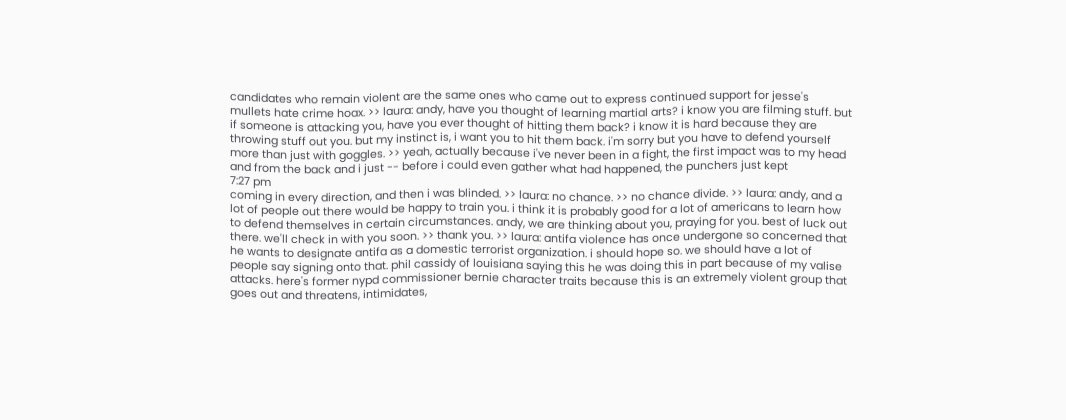candidates who remain violent are the same ones who came out to express continued support for jesse's mullets hate crime hoax. >> laura: andy, have you thought of learning martial arts? i know you are filming stuff. but if someone is attacking you, have you ever thought of hitting them back? i know it is hard because they are throwing stuff out you. but my instinct is, i want you to hit them back. i'm sorry but you have to defend yourself more than just with goggles. >> yeah, actually because i've never been in a fight, the first impact was to my head and from the back and i just -- before i could even gather what had happened, the punchers just kept
7:27 pm
coming in every direction, and then i was blinded. >> laura: no chance. >> no chance divide. >> laura: andy, and a lot of people out there would be happy to train you. i think it is probably good for a lot of americans to learn how to defend themselves in certain circumstances. andy, we are thinking about you, praying for you. best of luck out there. we'll check in with you soon. >> thank you. >> laura: antifa violence has once undergone so concerned that he wants to designate antifa as a domestic terrorist organization. i should hope so. we should have a lot of people say signing onto that. phil cassidy of louisiana saying this he was doing this in part because of my valise attacks. here's former nypd commissioner bernie character traits because this is an extremely violent group that goes out and threatens, intimidates,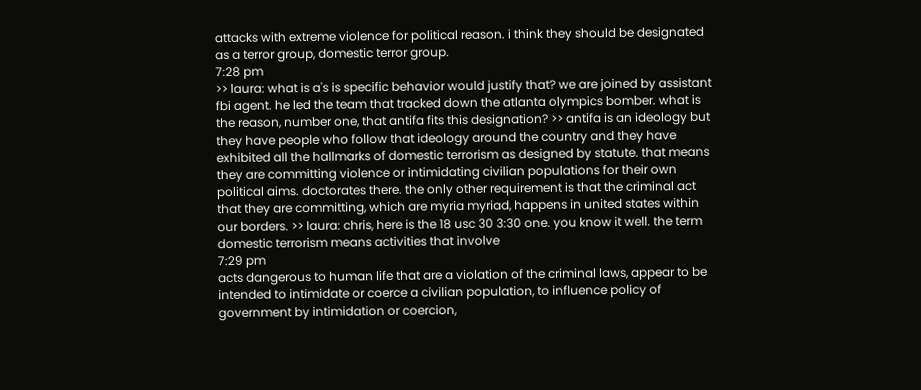attacks with extreme violence for political reason. i think they should be designated as a terror group, domestic terror group.
7:28 pm
>> laura: what is a's is specific behavior would justify that? we are joined by assistant fbi agent. he led the team that tracked down the atlanta olympics bomber. what is the reason, number one, that antifa fits this designation? >> antifa is an ideology but they have people who follow that ideology around the country and they have exhibited all the hallmarks of domestic terrorism as designed by statute. that means they are committing violence or intimidating civilian populations for their own political aims. doctorates there. the only other requirement is that the criminal act that they are committing, which are myria myriad, happens in united states within our borders. >> laura: chris, here is the 18 usc 30 3:30 one. you know it well. the term domestic terrorism means activities that involve
7:29 pm
acts dangerous to human life that are a violation of the criminal laws, appear to be intended to intimidate or coerce a civilian population, to influence policy of government by intimidation or coercion,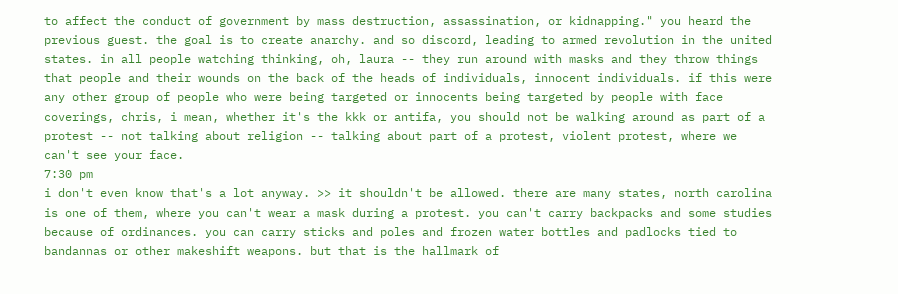to affect the conduct of government by mass destruction, assassination, or kidnapping." you heard the previous guest. the goal is to create anarchy. and so discord, leading to armed revolution in the united states. in all people watching thinking, oh, laura -- they run around with masks and they throw things that people and their wounds on the back of the heads of individuals, innocent individuals. if this were any other group of people who were being targeted or innocents being targeted by people with face coverings, chris, i mean, whether it's the kkk or antifa, you should not be walking around as part of a protest -- not talking about religion -- talking about part of a protest, violent protest, where we can't see your face.
7:30 pm
i don't even know that's a lot anyway. >> it shouldn't be allowed. there are many states, north carolina is one of them, where you can't wear a mask during a protest. you can't carry backpacks and some studies because of ordinances. you can carry sticks and poles and frozen water bottles and padlocks tied to bandannas or other makeshift weapons. but that is the hallmark of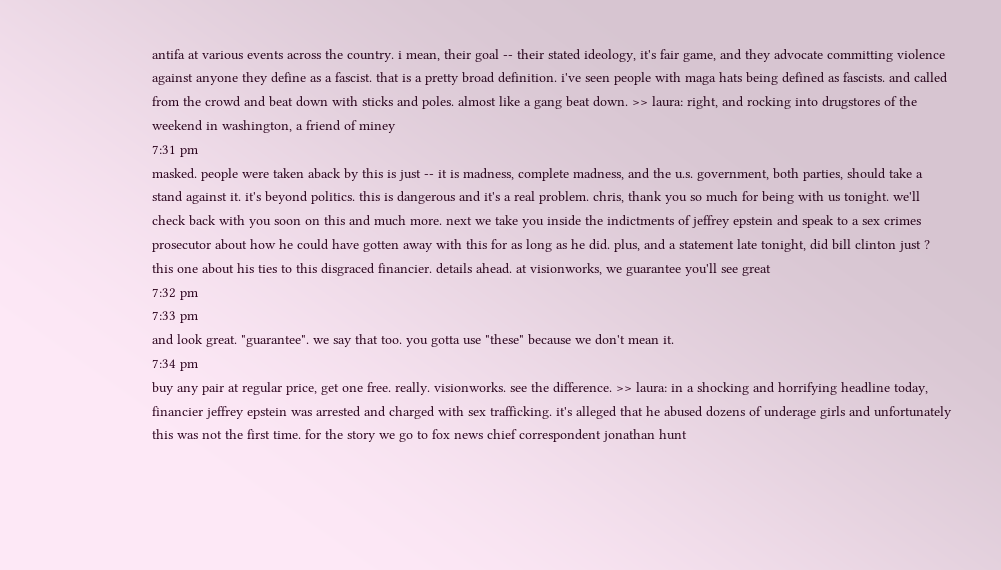antifa at various events across the country. i mean, their goal -- their stated ideology, it's fair game, and they advocate committing violence against anyone they define as a fascist. that is a pretty broad definition. i've seen people with maga hats being defined as fascists. and called from the crowd and beat down with sticks and poles. almost like a gang beat down. >> laura: right, and rocking into drugstores of the weekend in washington, a friend of miney
7:31 pm
masked. people were taken aback by this is just -- it is madness, complete madness, and the u.s. government, both parties, should take a stand against it. it's beyond politics. this is dangerous and it's a real problem. chris, thank you so much for being with us tonight. we'll check back with you soon on this and much more. next we take you inside the indictments of jeffrey epstein and speak to a sex crimes prosecutor about how he could have gotten away with this for as long as he did. plus, and a statement late tonight, did bill clinton just ? this one about his ties to this disgraced financier. details ahead. at visionworks, we guarantee you'll see great
7:32 pm
7:33 pm
and look great. "guarantee". we say that too. you gotta use "these" because we don't mean it.
7:34 pm
buy any pair at regular price, get one free. really. visionworks. see the difference. >> laura: in a shocking and horrifying headline today, financier jeffrey epstein was arrested and charged with sex trafficking. it's alleged that he abused dozens of underage girls and unfortunately this was not the first time. for the story we go to fox news chief correspondent jonathan hunt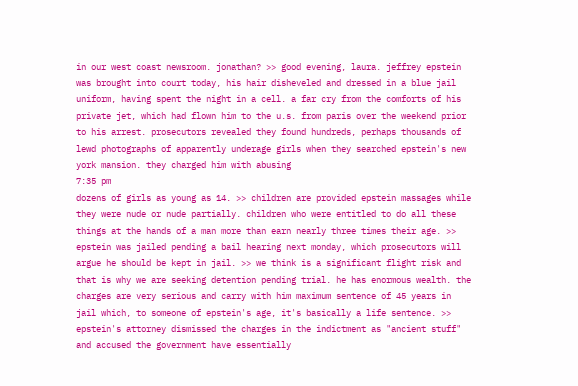in our west coast newsroom. jonathan? >> good evening, laura. jeffrey epstein was brought into court today, his hair disheveled and dressed in a blue jail uniform, having spent the night in a cell. a far cry from the comforts of his private jet, which had flown him to the u.s. from paris over the weekend prior to his arrest. prosecutors revealed they found hundreds, perhaps thousands of lewd photographs of apparently underage girls when they searched epstein's new york mansion. they charged him with abusing
7:35 pm
dozens of girls as young as 14. >> children are provided epstein massages while they were nude or nude partially. children who were entitled to do all these things at the hands of a man more than earn nearly three times their age. >> epstein was jailed pending a bail hearing next monday, which prosecutors will argue he should be kept in jail. >> we think is a significant flight risk and that is why we are seeking detention pending trial. he has enormous wealth. the charges are very serious and carry with him maximum sentence of 45 years in jail which, to someone of epstein's age, it's basically a life sentence. >> epstein's attorney dismissed the charges in the indictment as "ancient stuff" and accused the government have essentially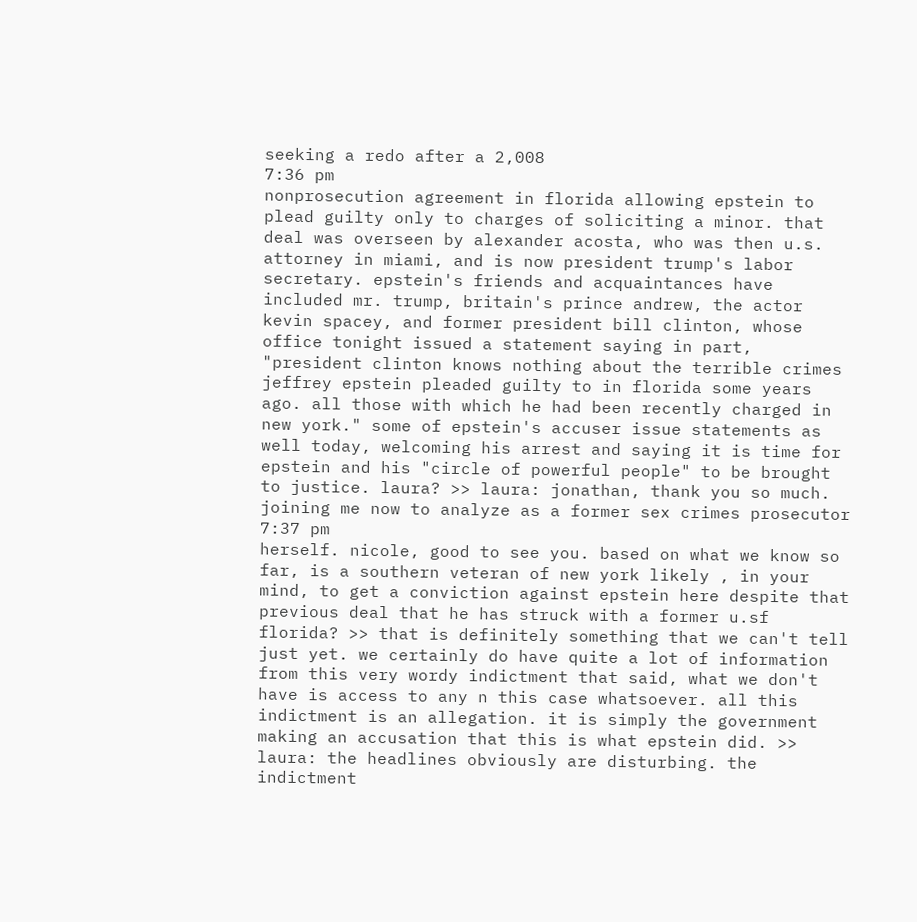seeking a redo after a 2,008
7:36 pm
nonprosecution agreement in florida allowing epstein to plead guilty only to charges of soliciting a minor. that deal was overseen by alexander acosta, who was then u.s. attorney in miami, and is now president trump's labor secretary. epstein's friends and acquaintances have included mr. trump, britain's prince andrew, the actor kevin spacey, and former president bill clinton, whose office tonight issued a statement saying in part, "president clinton knows nothing about the terrible crimes jeffrey epstein pleaded guilty to in florida some years ago. all those with which he had been recently charged in new york." some of epstein's accuser issue statements as well today, welcoming his arrest and saying it is time for epstein and his "circle of powerful people" to be brought to justice. laura? >> laura: jonathan, thank you so much. joining me now to analyze as a former sex crimes prosecutor
7:37 pm
herself. nicole, good to see you. based on what we know so far, is a southern veteran of new york likely , in your mind, to get a conviction against epstein here despite that previous deal that he has struck with a former u.sf florida? >> that is definitely something that we can't tell just yet. we certainly do have quite a lot of information from this very wordy indictment that said, what we don't have is access to any n this case whatsoever. all this indictment is an allegation. it is simply the government making an accusation that this is what epstein did. >> laura: the headlines obviously are disturbing. the indictment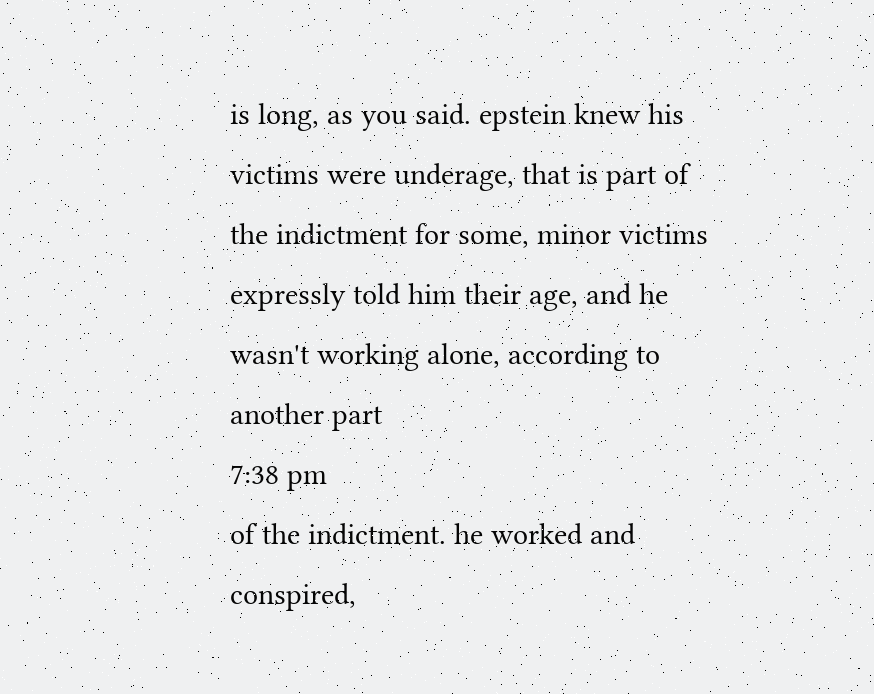is long, as you said. epstein knew his victims were underage, that is part of the indictment for some, minor victims expressly told him their age, and he wasn't working alone, according to another part
7:38 pm
of the indictment. he worked and conspired,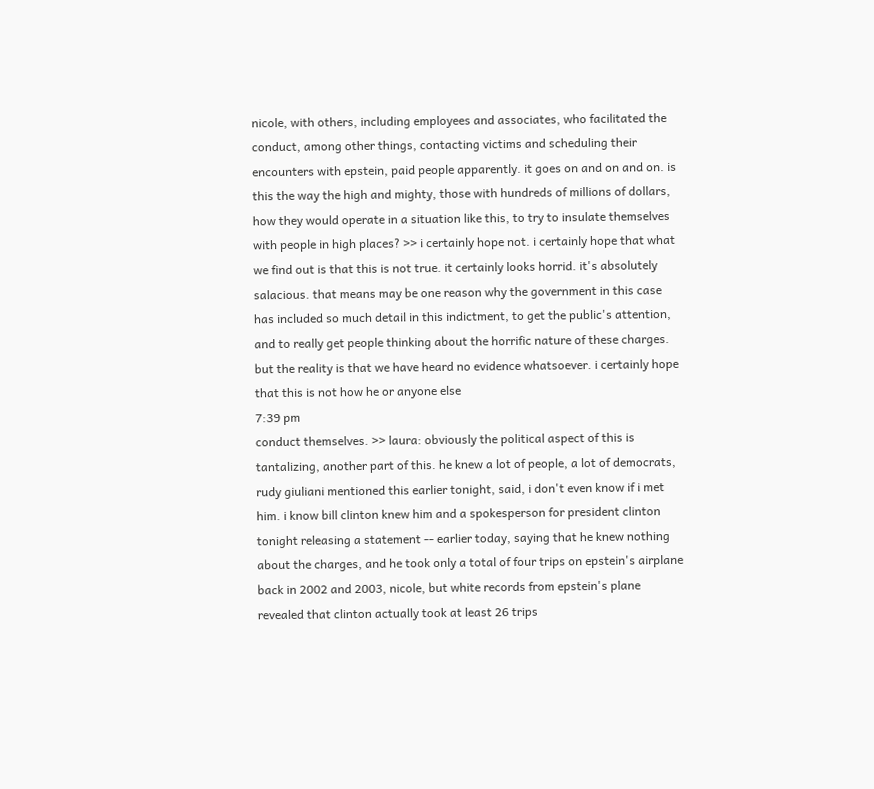nicole, with others, including employees and associates, who facilitated the conduct, among other things, contacting victims and scheduling their encounters with epstein, paid people apparently. it goes on and on and on. is this the way the high and mighty, those with hundreds of millions of dollars, how they would operate in a situation like this, to try to insulate themselves with people in high places? >> i certainly hope not. i certainly hope that what we find out is that this is not true. it certainly looks horrid. it's absolutely salacious. that means may be one reason why the government in this case has included so much detail in this indictment, to get the public's attention, and to really get people thinking about the horrific nature of these charges. but the reality is that we have heard no evidence whatsoever. i certainly hope that this is not how he or anyone else
7:39 pm
conduct themselves. >> laura: obviously the political aspect of this is tantalizing, another part of this. he knew a lot of people, a lot of democrats, rudy giuliani mentioned this earlier tonight, said, i don't even know if i met him. i know bill clinton knew him and a spokesperson for president clinton tonight releasing a statement -- earlier today, saying that he knew nothing about the charges, and he took only a total of four trips on epstein's airplane back in 2002 and 2003, nicole, but white records from epstein's plane revealed that clinton actually took at least 26 trips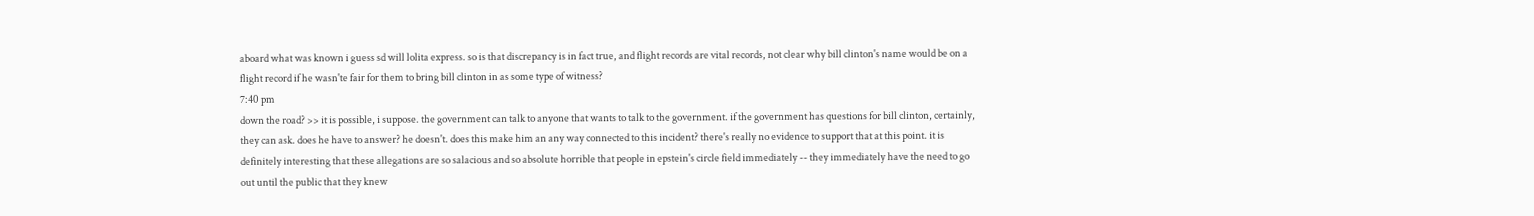aboard what was known i guess sd will lolita express. so is that discrepancy is in fact true, and flight records are vital records, not clear why bill clinton's name would be on a flight record if he wasn'te fair for them to bring bill clinton in as some type of witness?
7:40 pm
down the road? >> it is possible, i suppose. the government can talk to anyone that wants to talk to the government. if the government has questions for bill clinton, certainly, they can ask. does he have to answer? he doesn't. does this make him an any way connected to this incident? there's really no evidence to support that at this point. it is definitely interesting that these allegations are so salacious and so absolute horrible that people in epstein's circle field immediately -- they immediately have the need to go out until the public that they knew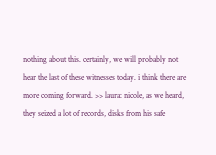nothing about this. certainly, we will probably not hear the last of these witnesses today. i think there are more coming forward. >> laura: nicole, as we heard, they seized a lot of records, disks from his safe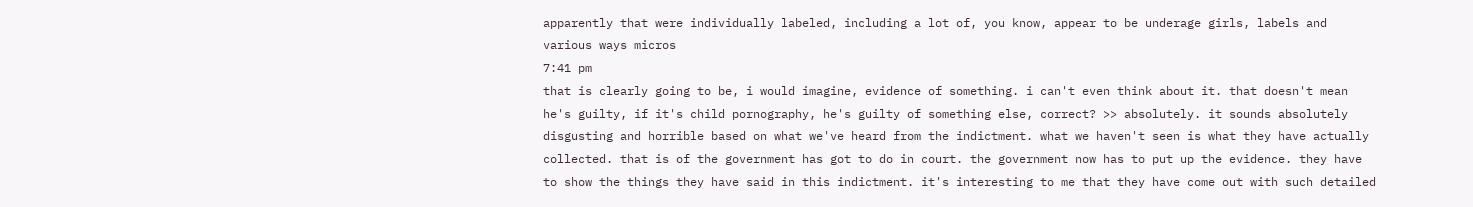apparently that were individually labeled, including a lot of, you know, appear to be underage girls, labels and various ways micros
7:41 pm
that is clearly going to be, i would imagine, evidence of something. i can't even think about it. that doesn't mean he's guilty, if it's child pornography, he's guilty of something else, correct? >> absolutely. it sounds absolutely disgusting and horrible based on what we've heard from the indictment. what we haven't seen is what they have actually collected. that is of the government has got to do in court. the government now has to put up the evidence. they have to show the things they have said in this indictment. it's interesting to me that they have come out with such detailed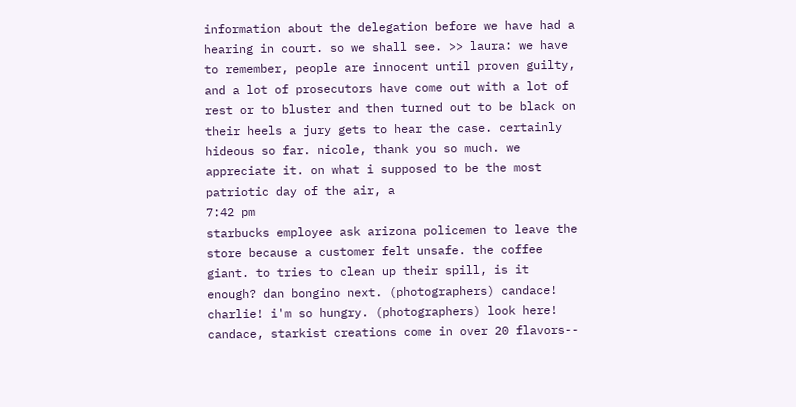information about the delegation before we have had a hearing in court. so we shall see. >> laura: we have to remember, people are innocent until proven guilty, and a lot of prosecutors have come out with a lot of rest or to bluster and then turned out to be black on their heels a jury gets to hear the case. certainly hideous so far. nicole, thank you so much. we appreciate it. on what i supposed to be the most patriotic day of the air, a
7:42 pm
starbucks employee ask arizona policemen to leave the store because a customer felt unsafe. the coffee giant. to tries to clean up their spill, is it enough? dan bongino next. (photographers) candace! charlie! i'm so hungry. (photographers) look here! candace, starkist creations come in over 20 flavors--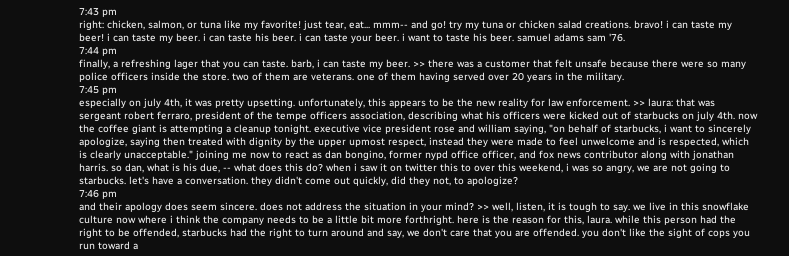7:43 pm
right: chicken, salmon, or tuna like my favorite! just tear, eat... mmm-- and go! try my tuna or chicken salad creations. bravo! i can taste my beer! i can taste my beer. i can taste his beer. i can taste your beer. i want to taste his beer. samuel adams sam '76.
7:44 pm
finally, a refreshing lager that you can taste. barb, i can taste my beer. >> there was a customer that felt unsafe because there were so many police officers inside the store. two of them are veterans. one of them having served over 20 years in the military.
7:45 pm
especially on july 4th, it was pretty upsetting. unfortunately, this appears to be the new reality for law enforcement. >> laura: that was sergeant robert ferraro, president of the tempe officers association, describing what his officers were kicked out of starbucks on july 4th. now the coffee giant is attempting a cleanup tonight. executive vice president rose and william saying, "on behalf of starbucks, i want to sincerely apologize, saying then treated with dignity by the upper upmost respect, instead they were made to feel unwelcome and is respected, which is clearly unacceptable." joining me now to react as dan bongino, former nypd office officer, and fox news contributor along with jonathan harris. so dan, what is his due, -- what does this do? when i saw it on twitter this to over this weekend, i was so angry, we are not going to starbucks. let's have a conversation. they didn't come out quickly, did they not, to apologize?
7:46 pm
and their apology does seem sincere. does not address the situation in your mind? >> well, listen, it is tough to say. we live in this snowflake culture now where i think the company needs to be a little bit more forthright. here is the reason for this, laura. while this person had the right to be offended, starbucks had the right to turn around and say, we don't care that you are offended. you don't like the sight of cops you run toward a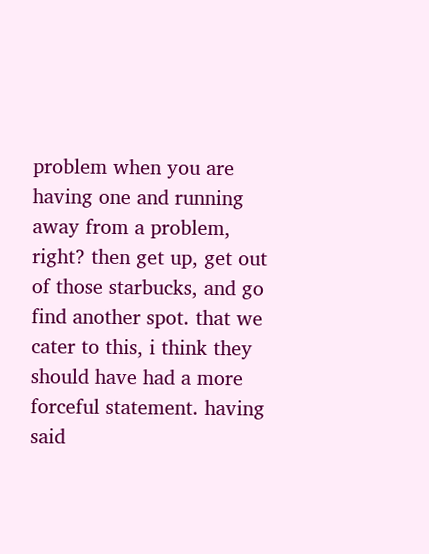problem when you are having one and running away from a problem, right? then get up, get out of those starbucks, and go find another spot. that we cater to this, i think they should have had a more forceful statement. having said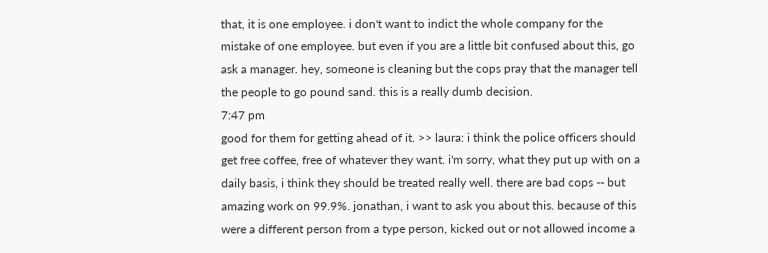that, it is one employee. i don't want to indict the whole company for the mistake of one employee. but even if you are a little bit confused about this, go ask a manager. hey, someone is cleaning but the cops pray that the manager tell the people to go pound sand. this is a really dumb decision.
7:47 pm
good for them for getting ahead of it. >> laura: i think the police officers should get free coffee, free of whatever they want. i'm sorry, what they put up with on a daily basis, i think they should be treated really well. there are bad cops -- but amazing work on 99.9%. jonathan, i want to ask you about this. because of this were a different person from a type person, kicked out or not allowed income a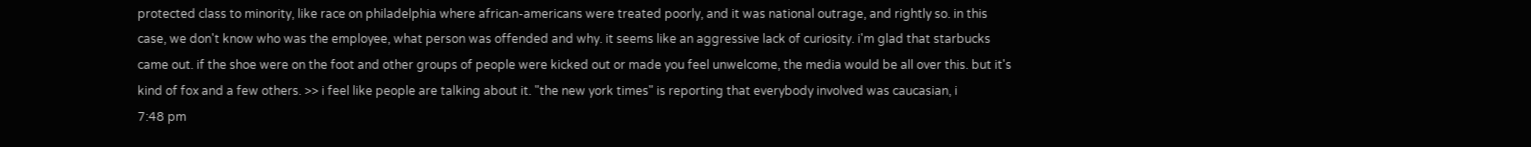protected class to minority, like race on philadelphia where african-americans were treated poorly, and it was national outrage, and rightly so. in this case, we don't know who was the employee, what person was offended and why. it seems like an aggressive lack of curiosity. i'm glad that starbucks came out. if the shoe were on the foot and other groups of people were kicked out or made you feel unwelcome, the media would be all over this. but it's kind of fox and a few others. >> i feel like people are talking about it. "the new york times" is reporting that everybody involved was caucasian, i
7:48 pm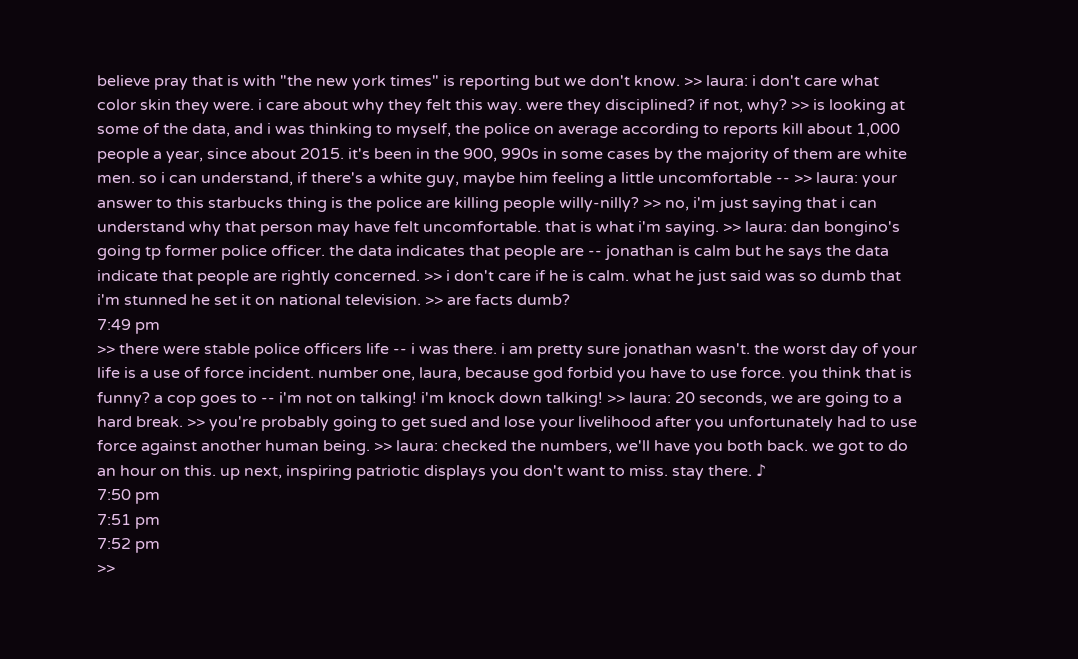believe pray that is with "the new york times" is reporting but we don't know. >> laura: i don't care what color skin they were. i care about why they felt this way. were they disciplined? if not, why? >> is looking at some of the data, and i was thinking to myself, the police on average according to reports kill about 1,000 people a year, since about 2015. it's been in the 900, 990s in some cases by the majority of them are white men. so i can understand, if there's a white guy, maybe him feeling a little uncomfortable -- >> laura: your answer to this starbucks thing is the police are killing people willy-nilly? >> no, i'm just saying that i can understand why that person may have felt uncomfortable. that is what i'm saying. >> laura: dan bongino's going tp former police officer. the data indicates that people are -- jonathan is calm but he says the data indicate that people are rightly concerned. >> i don't care if he is calm. what he just said was so dumb that i'm stunned he set it on national television. >> are facts dumb?
7:49 pm
>> there were stable police officers life -- i was there. i am pretty sure jonathan wasn't. the worst day of your life is a use of force incident. number one, laura, because god forbid you have to use force. you think that is funny? a cop goes to -- i'm not on talking! i'm knock down talking! >> laura: 20 seconds, we are going to a hard break. >> you're probably going to get sued and lose your livelihood after you unfortunately had to use force against another human being. >> laura: checked the numbers, we'll have you both back. we got to do an hour on this. up next, inspiring patriotic displays you don't want to miss. stay there. ♪
7:50 pm
7:51 pm
7:52 pm
>>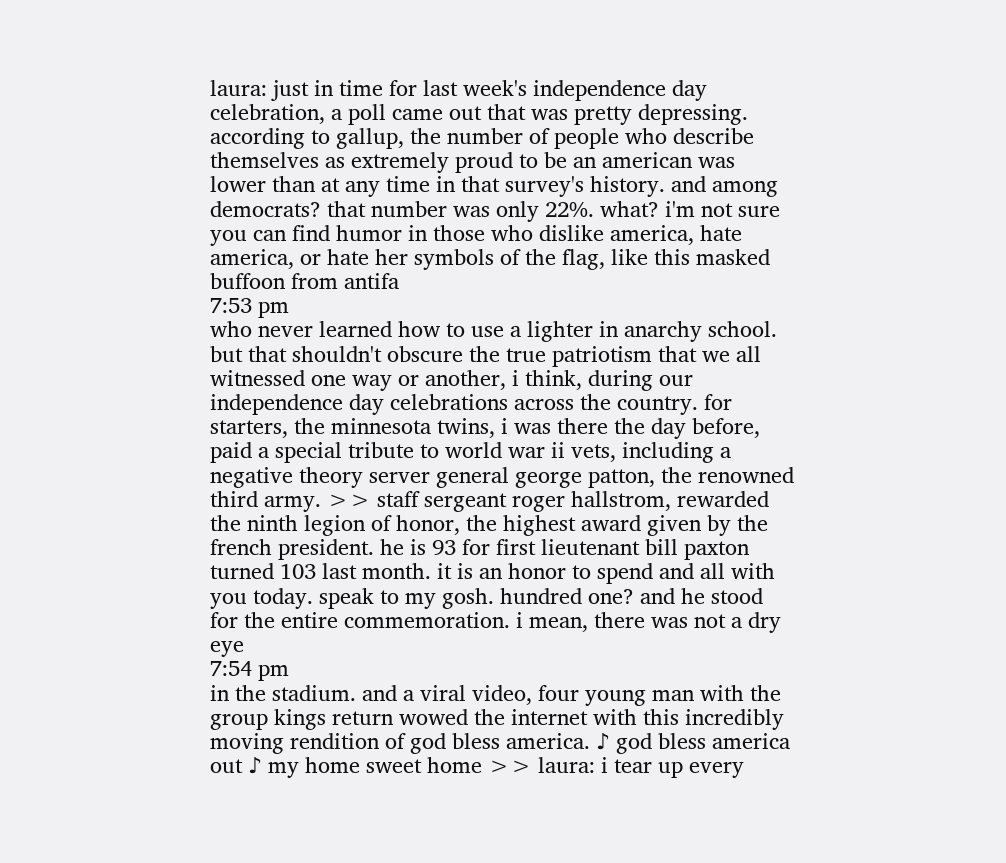laura: just in time for last week's independence day celebration, a poll came out that was pretty depressing. according to gallup, the number of people who describe themselves as extremely proud to be an american was lower than at any time in that survey's history. and among democrats? that number was only 22%. what? i'm not sure you can find humor in those who dislike america, hate america, or hate her symbols of the flag, like this masked buffoon from antifa
7:53 pm
who never learned how to use a lighter in anarchy school. but that shouldn't obscure the true patriotism that we all witnessed one way or another, i think, during our independence day celebrations across the country. for starters, the minnesota twins, i was there the day before, paid a special tribute to world war ii vets, including a negative theory server general george patton, the renowned third army. >> staff sergeant roger hallstrom, rewarded the ninth legion of honor, the highest award given by the french president. he is 93 for first lieutenant bill paxton turned 103 last month. it is an honor to spend and all with you today. speak to my gosh. hundred one? and he stood for the entire commemoration. i mean, there was not a dry eye
7:54 pm
in the stadium. and a viral video, four young man with the group kings return wowed the internet with this incredibly moving rendition of god bless america. ♪ god bless america out ♪ my home sweet home >> laura: i tear up every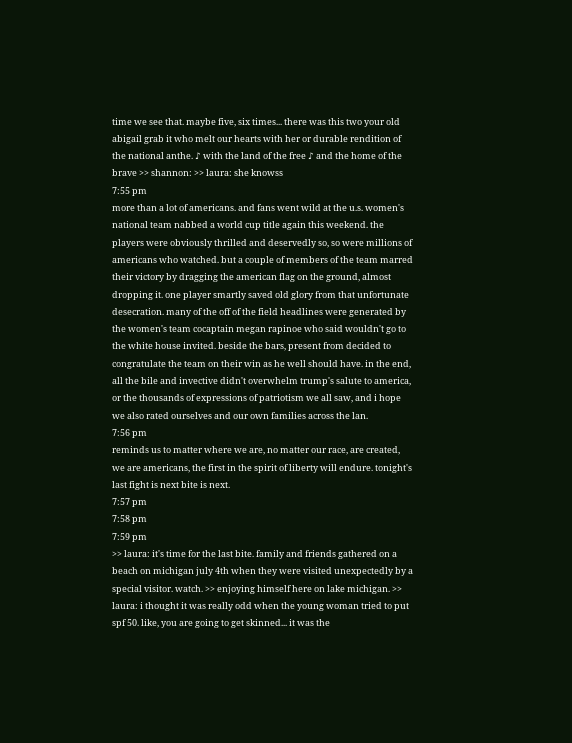time we see that. maybe five, six times... there was this two your old abigail grab it who melt our hearts with her or durable rendition of the national anthe. ♪ with the land of the free ♪ and the home of the brave >> shannon: >> laura: she knowss
7:55 pm
more than a lot of americans. and fans went wild at the u.s. women's national team nabbed a world cup title again this weekend. the players were obviously thrilled and deservedly so, so were millions of americans who watched. but a couple of members of the team marred their victory by dragging the american flag on the ground, almost dropping it. one player smartly saved old glory from that unfortunate desecration. many of the off of the field headlines were generated by the women's team cocaptain megan rapinoe who said wouldn't go to the white house invited. beside the bars, present from decided to congratulate the team on their win as he well should have. in the end, all the bile and invective didn't overwhelm trump's salute to america, or the thousands of expressions of patriotism we all saw, and i hope we also rated ourselves and our own families across the lan.
7:56 pm
reminds us to matter where we are, no matter our race, are created, we are americans, the first in the spirit of liberty will endure. tonight's last fight is next bite is next.
7:57 pm
7:58 pm
7:59 pm
>> laura: it's time for the last bite. family and friends gathered on a beach on michigan july 4th when they were visited unexpectedly by a special visitor. watch. >> enjoying himself here on lake michigan. >> laura: i thought it was really odd when the young woman tried to put spf 50. like, you are going to get skinned... it was the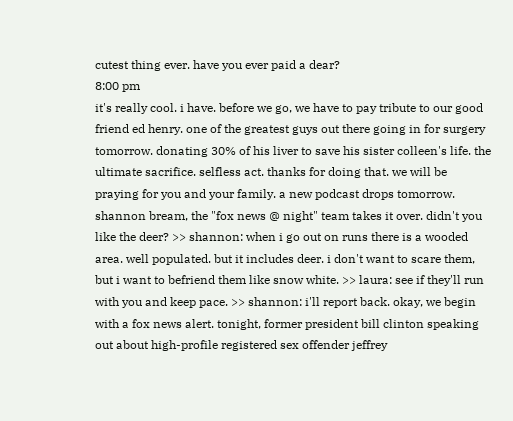cutest thing ever. have you ever paid a dear?
8:00 pm
it's really cool. i have. before we go, we have to pay tribute to our good friend ed henry. one of the greatest guys out there going in for surgery tomorrow. donating 30% of his liver to save his sister colleen's life. the ultimate sacrifice. selfless act. thanks for doing that. we will be praying for you and your family. a new podcast drops tomorrow. shannon bream, the "fox news @ night" team takes it over. didn't you like the deer? >> shannon: when i go out on runs there is a wooded area. well populated. but it includes deer. i don't want to scare them, but i want to befriend them like snow white. >> laura: see if they'll run with you and keep pace. >> shannon: i'll report back. okay, we begin with a fox news alert. tonight, former president bill clinton speaking out about high-profile registered sex offender jeffrey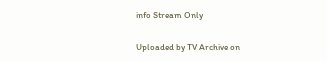info Stream Only

Uploaded by TV Archive on